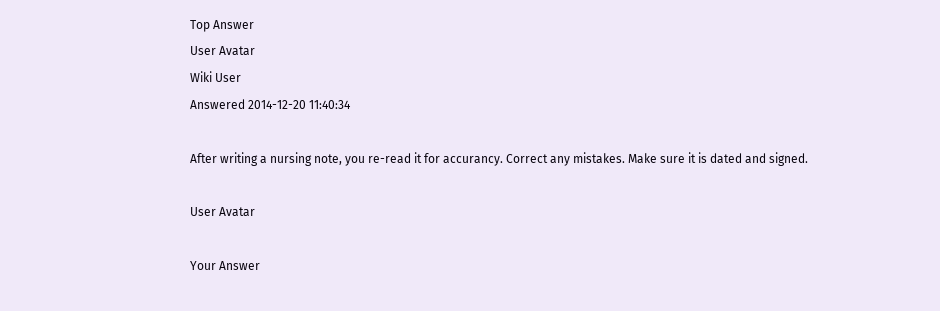Top Answer
User Avatar
Wiki User
Answered 2014-12-20 11:40:34

After writing a nursing note, you re-read it for accurancy. Correct any mistakes. Make sure it is dated and signed.

User Avatar

Your Answer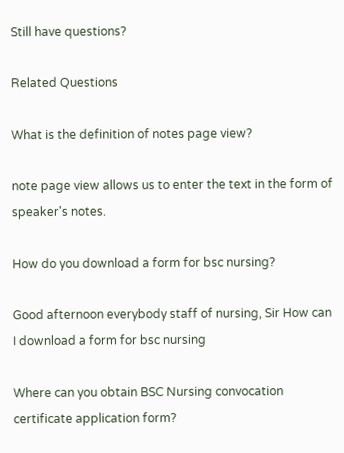Still have questions?

Related Questions

What is the definition of notes page view?

note page view allows us to enter the text in the form of speaker's notes.

How do you download a form for bsc nursing?

Good afternoon everybody staff of nursing, Sir How can I download a form for bsc nursing

Where can you obtain BSC Nursing convocation certificate application form?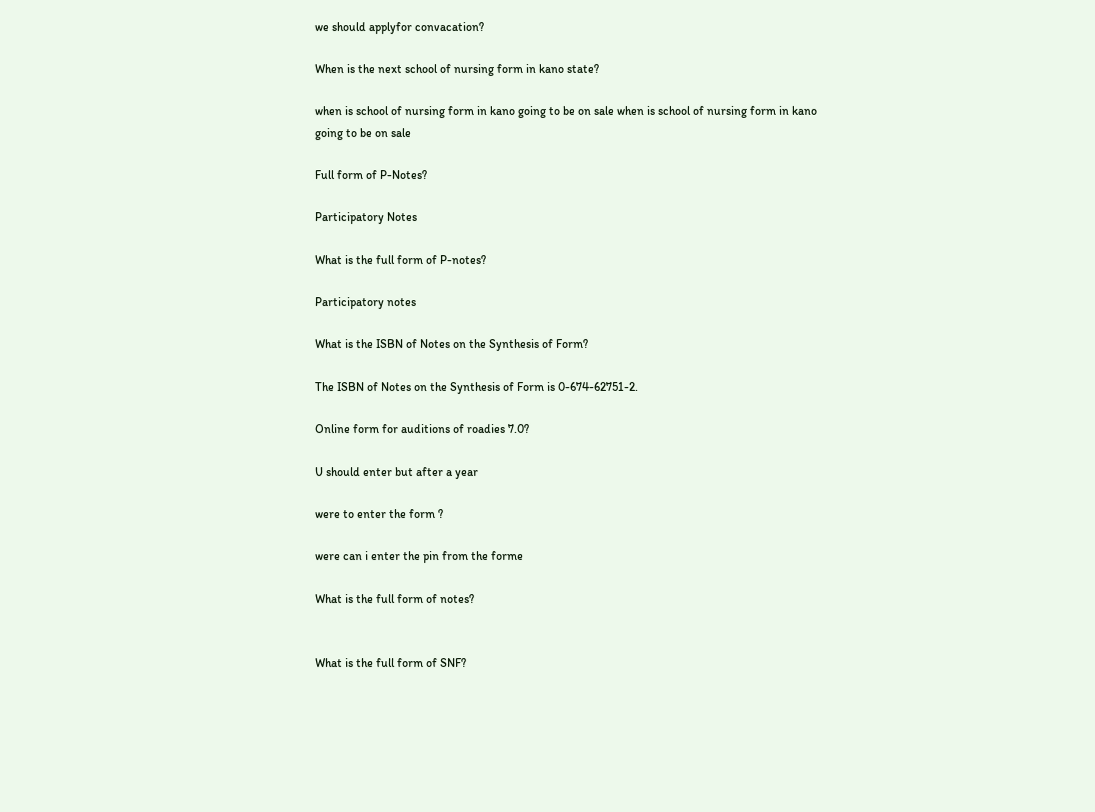we should applyfor convacation?

When is the next school of nursing form in kano state?

when is school of nursing form in kano going to be on sale when is school of nursing form in kano going to be on sale

Full form of P-Notes?

Participatory Notes

What is the full form of P-notes?

Participatory notes

What is the ISBN of Notes on the Synthesis of Form?

The ISBN of Notes on the Synthesis of Form is 0-674-62751-2.

Online form for auditions of roadies 7.0?

U should enter but after a year

were to enter the form ?

were can i enter the pin from the forme

What is the full form of notes?


What is the full form of SNF?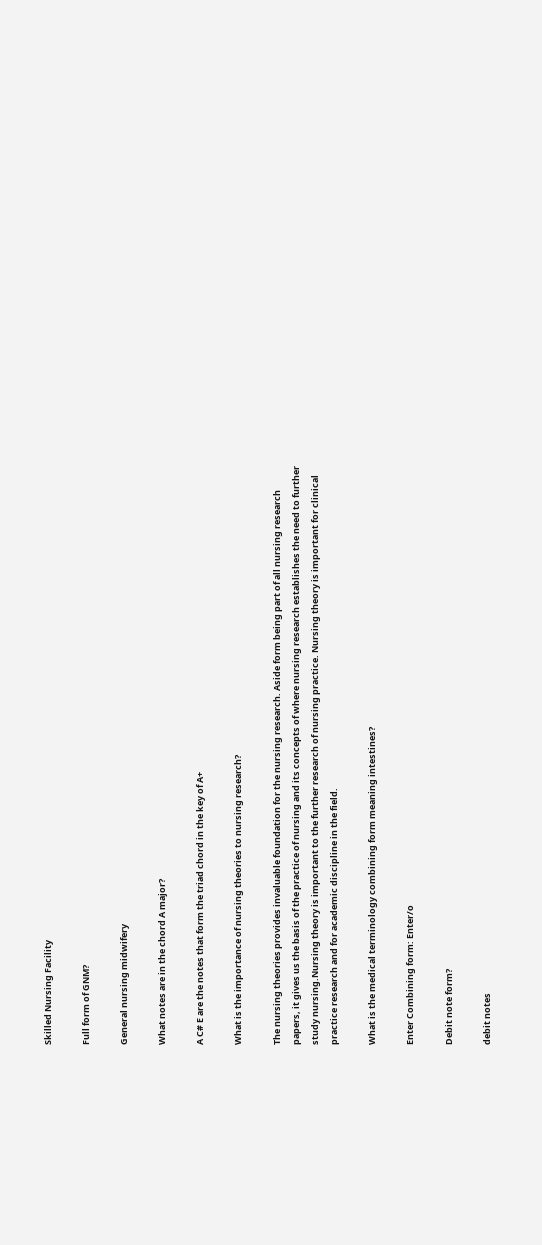Skilled Nursing Facility

Full form of GNM?

General nursing midwifery

What notes are in the chord A major?

A C# E are the notes that form the triad chord in the key of A+

What is the importance of nursing theories to nursing research?

The nursing theories provides invaluable foundation for the nursing research. Aside form being part of all nursing research papers, it gives us the basis of the practice of nursing and its concepts of where nursing research establishes the need to further study nursing.Nursing theory is important to the further research of nursing practice. Nursing theory is important for clinical practice research and for academic discipline in the field.

What is the medical terminology combining form meaning intestines?

Enter Combining form: Enter/o

Debit note form?

debit notes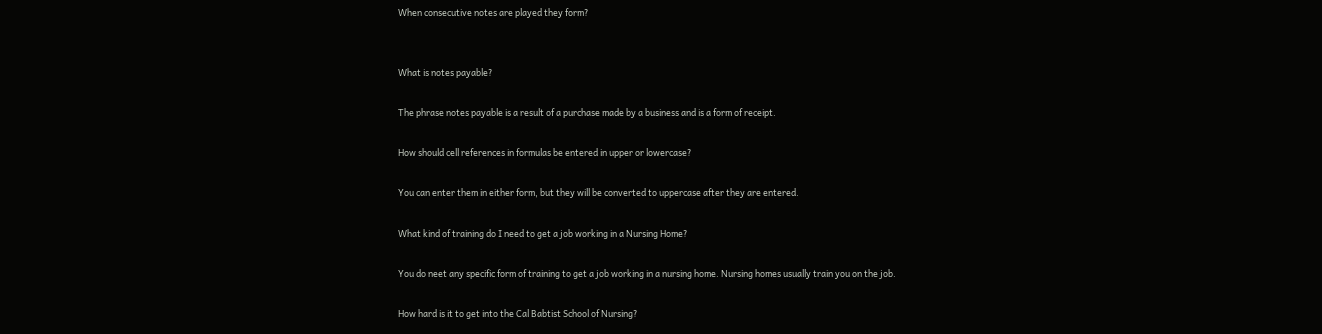When consecutive notes are played they form?


What is notes payable?

The phrase notes payable is a result of a purchase made by a business and is a form of receipt.

How should cell references in formulas be entered in upper or lowercase?

You can enter them in either form, but they will be converted to uppercase after they are entered.

What kind of training do I need to get a job working in a Nursing Home?

You do neet any specific form of training to get a job working in a nursing home. Nursing homes usually train you on the job.

How hard is it to get into the Cal Babtist School of Nursing?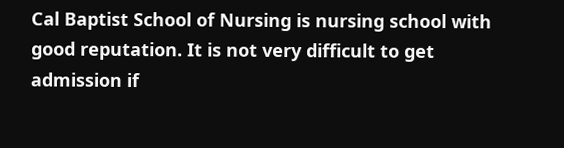Cal Baptist School of Nursing is nursing school with good reputation. It is not very difficult to get admission if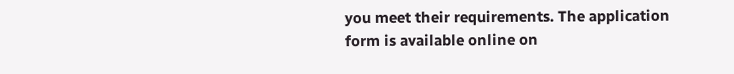you meet their requirements. The application form is available online on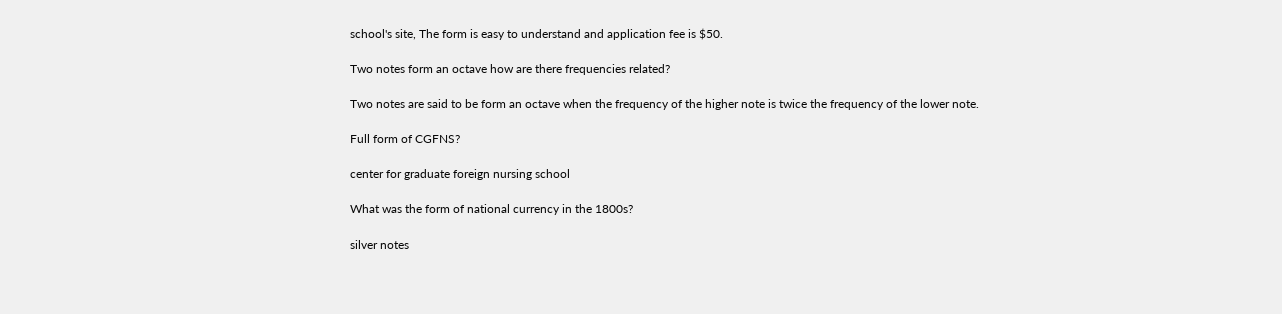school's site, The form is easy to understand and application fee is $50.

Two notes form an octave how are there frequencies related?

Two notes are said to be form an octave when the frequency of the higher note is twice the frequency of the lower note.

Full form of CGFNS?

center for graduate foreign nursing school

What was the form of national currency in the 1800s?

silver notes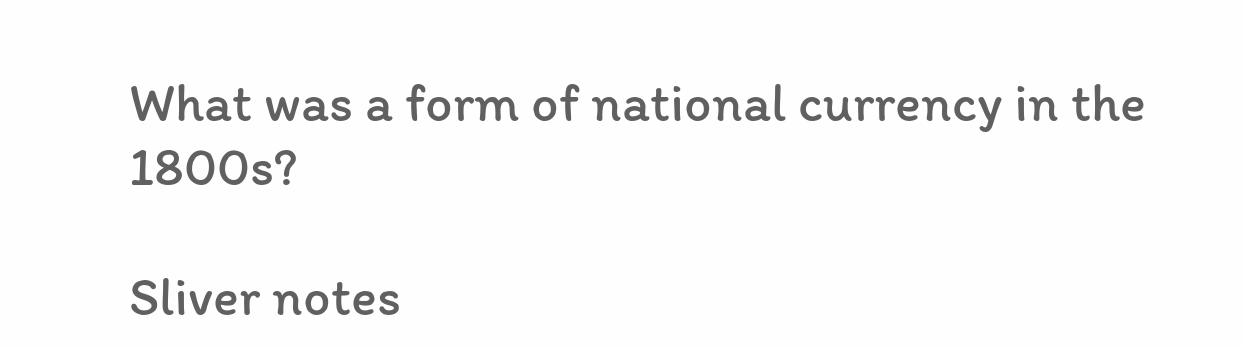What was a form of national currency in the 1800s?

Sliver notes